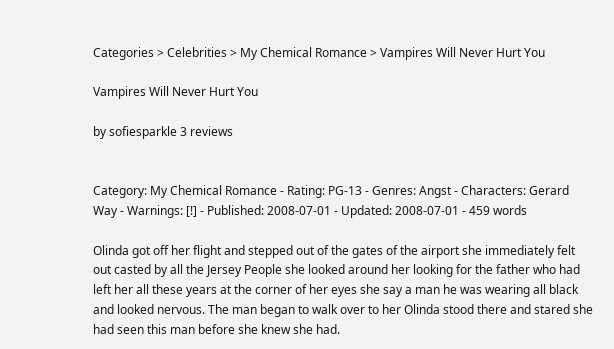Categories > Celebrities > My Chemical Romance > Vampires Will Never Hurt You

Vampires Will Never Hurt You

by sofiesparkle 3 reviews


Category: My Chemical Romance - Rating: PG-13 - Genres: Angst - Characters: Gerard Way - Warnings: [!] - Published: 2008-07-01 - Updated: 2008-07-01 - 459 words

Olinda got off her flight and stepped out of the gates of the airport she immediately felt out casted by all the Jersey People she looked around her looking for the father who had left her all these years at the corner of her eyes she say a man he was wearing all black and looked nervous. The man began to walk over to her Olinda stood there and stared she had seen this man before she knew she had.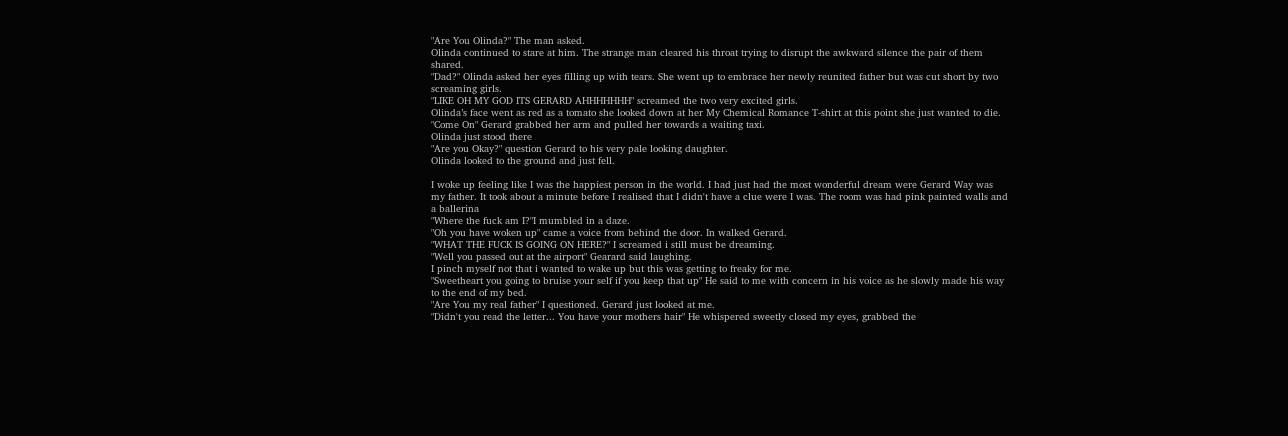"Are You Olinda?" The man asked.
Olinda continued to stare at him. The strange man cleared his throat trying to disrupt the awkward silence the pair of them shared.
"Dad?" Olinda asked her eyes filling up with tears. She went up to embrace her newly reunited father but was cut short by two screaming girls.
"LIKE OH MY GOD ITS GERARD AHHHHHHH" screamed the two very excited girls.
Olinda’s face went as red as a tomato she looked down at her My Chemical Romance T-shirt at this point she just wanted to die.
"Come On" Gerard grabbed her arm and pulled her towards a waiting taxi.
Olinda just stood there
"Are you Okay?" question Gerard to his very pale looking daughter.
Olinda looked to the ground and just fell.

I woke up feeling like I was the happiest person in the world. I had just had the most wonderful dream were Gerard Way was my father. It took about a minute before I realised that I didn't have a clue were I was. The room was had pink painted walls and a ballerina
"Where the fuck am I?"I mumbled in a daze.
"Oh you have woken up" came a voice from behind the door. In walked Gerard.
"WHAT THE FUCK IS GOING ON HERE?" I screamed i still must be dreaming.
"Well you passed out at the airport" Gearard said laughing.
I pinch myself not that i wanted to wake up but this was getting to freaky for me.
"Sweetheart you going to bruise your self if you keep that up" He said to me with concern in his voice as he slowly made his way to the end of my bed.
"Are You my real father" I questioned. Gerard just looked at me.
"Didn't you read the letter... You have your mothers hair" He whispered sweetly closed my eyes, grabbed the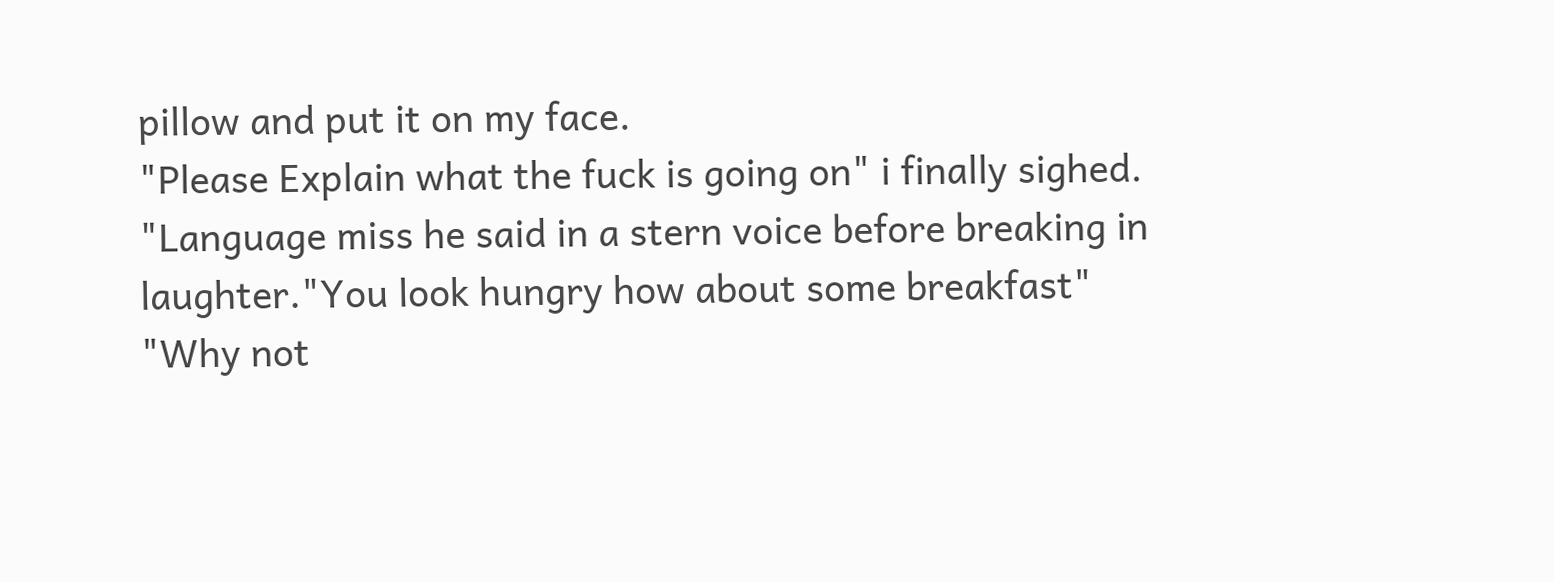pillow and put it on my face.
"Please Explain what the fuck is going on" i finally sighed.
"Language miss he said in a stern voice before breaking in laughter."You look hungry how about some breakfast"
"Why not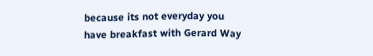because its not everyday you have breakfast with Gerard Way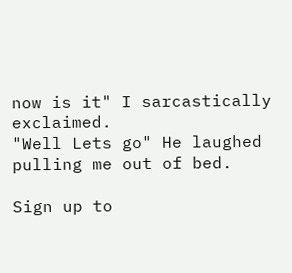now is it" I sarcastically exclaimed.
"Well Lets go" He laughed pulling me out of bed.

Sign up to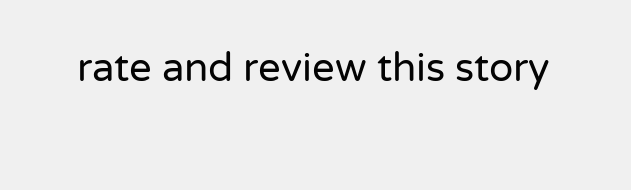rate and review this story